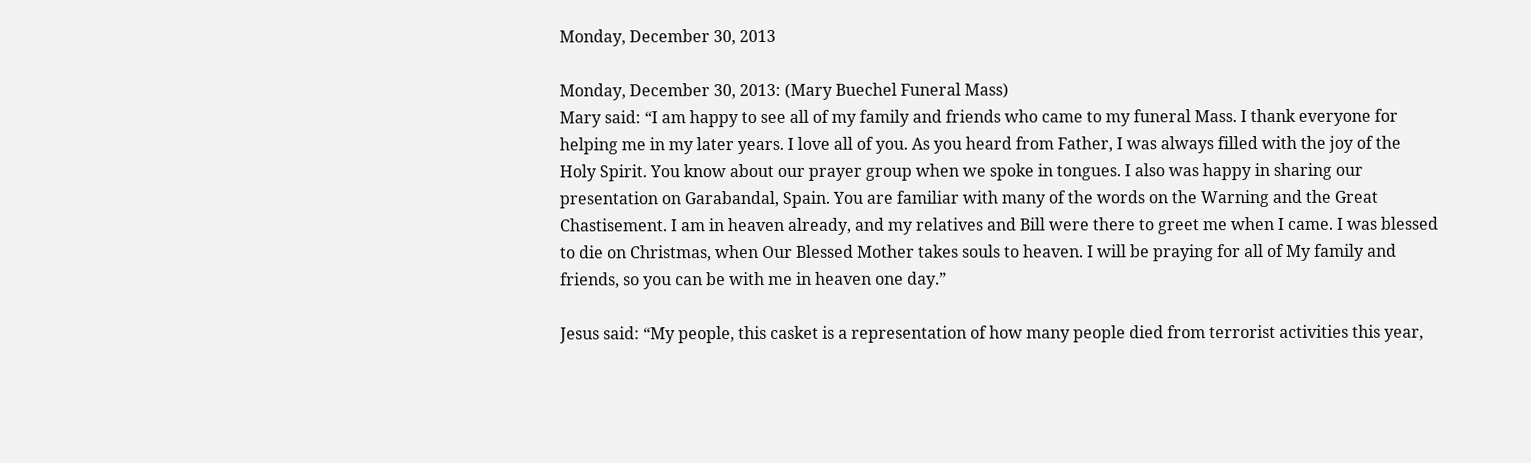Monday, December 30, 2013

Monday, December 30, 2013: (Mary Buechel Funeral Mass)
Mary said: “I am happy to see all of my family and friends who came to my funeral Mass. I thank everyone for helping me in my later years. I love all of you. As you heard from Father, I was always filled with the joy of the Holy Spirit. You know about our prayer group when we spoke in tongues. I also was happy in sharing our presentation on Garabandal, Spain. You are familiar with many of the words on the Warning and the Great Chastisement. I am in heaven already, and my relatives and Bill were there to greet me when I came. I was blessed to die on Christmas, when Our Blessed Mother takes souls to heaven. I will be praying for all of My family and friends, so you can be with me in heaven one day.”

Jesus said: “My people, this casket is a representation of how many people died from terrorist activities this year,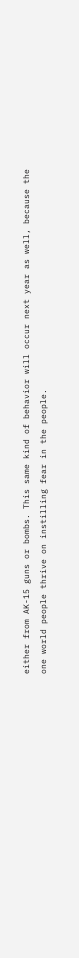either from AK-15 guns or bombs. This same kind of behavior will occur next year as well, because the one world people thrive on instilling fear in the people.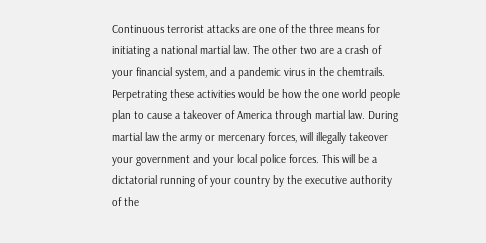Continuous terrorist attacks are one of the three means for initiating a national martial law. The other two are a crash of your financial system, and a pandemic virus in the chemtrails. Perpetrating these activities would be how the one world people plan to cause a takeover of America through martial law. During martial law the army or mercenary forces, will illegally takeover your government and your local police forces. This will be a dictatorial running of your country by the executive authority of the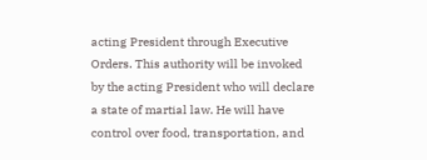acting President through Executive Orders. This authority will be invoked by the acting President who will declare a state of martial law. He will have control over food, transportation, and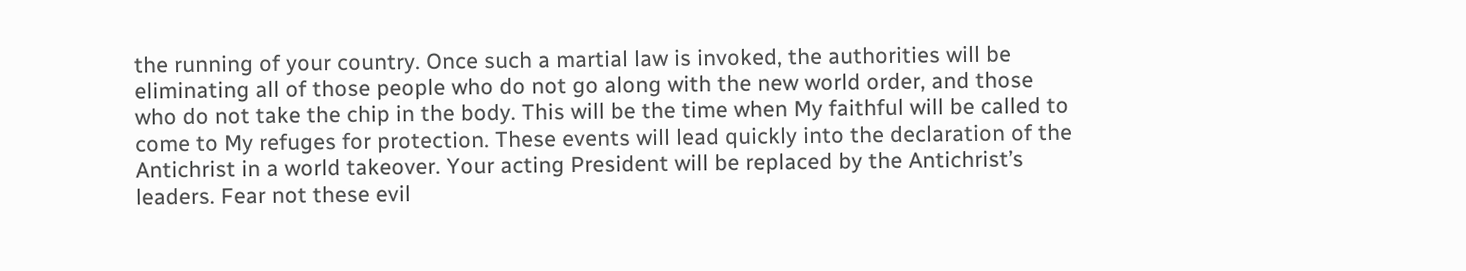the running of your country. Once such a martial law is invoked, the authorities will be eliminating all of those people who do not go along with the new world order, and those who do not take the chip in the body. This will be the time when My faithful will be called to come to My refuges for protection. These events will lead quickly into the declaration of the Antichrist in a world takeover. Your acting President will be replaced by the Antichrist’s leaders. Fear not these evil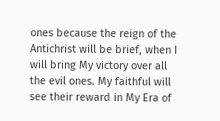ones because the reign of the Antichrist will be brief, when I will bring My victory over all the evil ones. My faithful will see their reward in My Era of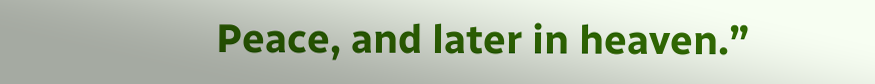Peace, and later in heaven.”